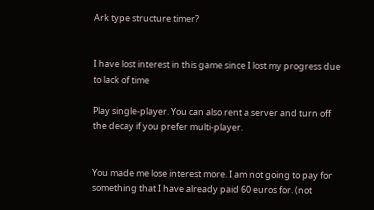Ark type structure timer?


I have lost interest in this game since I lost my progress due to lack of time

Play single-player. You can also rent a server and turn off the decay if you prefer multi-player.


You made me lose interest more. I am not going to pay for something that I have already paid 60 euros for. (not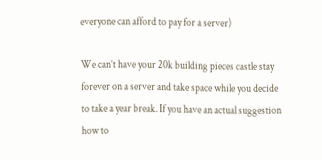everyone can afford to pay for a server)

We can’t have your 20k building pieces castle stay forever on a server and take space while you decide to take a year break. If you have an actual suggestion how to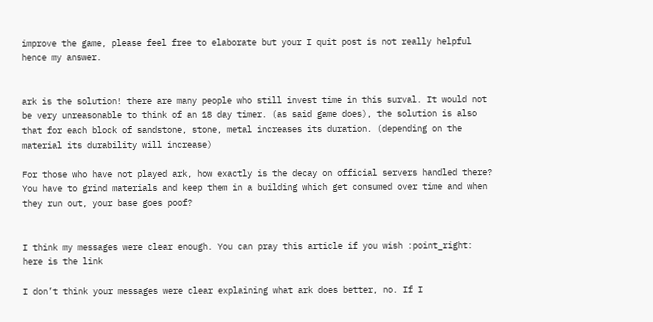improve the game, please feel free to elaborate but your I quit post is not really helpful hence my answer.


ark is the solution! there are many people who still invest time in this surval. It would not be very unreasonable to think of an 18 day timer. (as said game does), the solution is also that for each block of sandstone, stone, metal increases its duration. (depending on the material its durability will increase)

For those who have not played ark, how exactly is the decay on official servers handled there? You have to grind materials and keep them in a building which get consumed over time and when they run out, your base goes poof?


I think my messages were clear enough. You can pray this article if you wish :point_right: here is the link

I don’t think your messages were clear explaining what ark does better, no. If I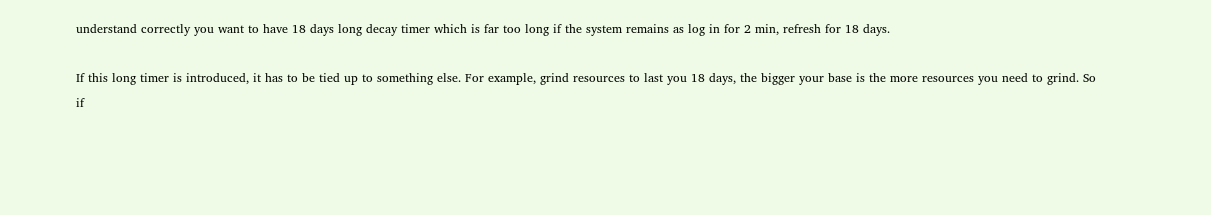understand correctly you want to have 18 days long decay timer which is far too long if the system remains as log in for 2 min, refresh for 18 days.

If this long timer is introduced, it has to be tied up to something else. For example, grind resources to last you 18 days, the bigger your base is the more resources you need to grind. So if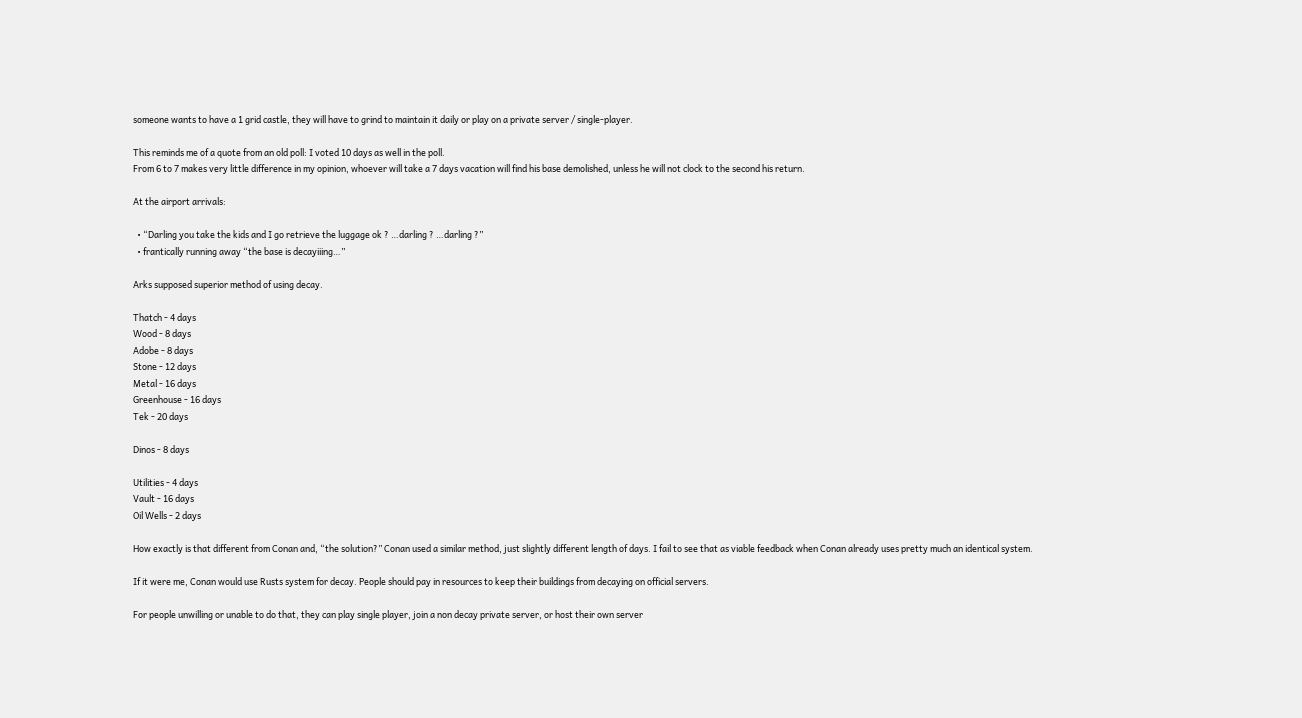someone wants to have a 1 grid castle, they will have to grind to maintain it daily or play on a private server / single-player.

This reminds me of a quote from an old poll: I voted 10 days as well in the poll.
From 6 to 7 makes very little difference in my opinion, whoever will take a 7 days vacation will find his base demolished, unless he will not clock to the second his return.

At the airport arrivals:

  • “Darling you take the kids and I go retrieve the luggage ok ? …darling ? …darling ?”
  • frantically running away “the base is decayiiing…”

Arks supposed superior method of using decay.

Thatch - 4 days
Wood - 8 days
Adobe - 8 days
Stone - 12 days
Metal - 16 days
Greenhouse - 16 days
Tek - 20 days

Dinos - 8 days

Utilities - 4 days
Vault - 16 days
Oil Wells - 2 days

How exactly is that different from Conan and, “the solution?” Conan used a similar method, just slightly different length of days. I fail to see that as viable feedback when Conan already uses pretty much an identical system.

If it were me, Conan would use Rusts system for decay. People should pay in resources to keep their buildings from decaying on official servers.

For people unwilling or unable to do that, they can play single player, join a non decay private server, or host their own server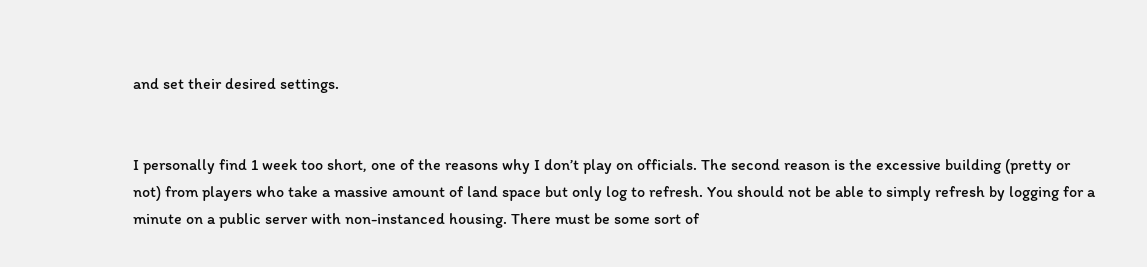and set their desired settings.


I personally find 1 week too short, one of the reasons why I don’t play on officials. The second reason is the excessive building (pretty or not) from players who take a massive amount of land space but only log to refresh. You should not be able to simply refresh by logging for a minute on a public server with non-instanced housing. There must be some sort of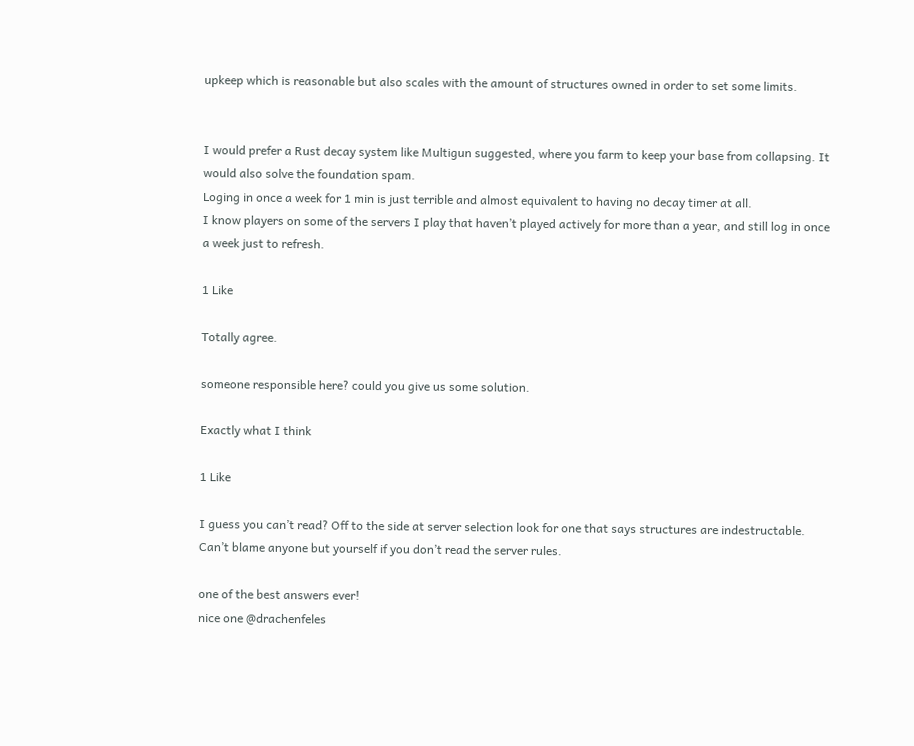upkeep which is reasonable but also scales with the amount of structures owned in order to set some limits.


I would prefer a Rust decay system like Multigun suggested, where you farm to keep your base from collapsing. It would also solve the foundation spam.
Loging in once a week for 1 min is just terrible and almost equivalent to having no decay timer at all.
I know players on some of the servers I play that haven’t played actively for more than a year, and still log in once a week just to refresh.

1 Like

Totally agree.

someone responsible here? could you give us some solution.

Exactly what I think

1 Like

I guess you can’t read? Off to the side at server selection look for one that says structures are indestructable. Can’t blame anyone but yourself if you don’t read the server rules.

one of the best answers ever!
nice one @drachenfeles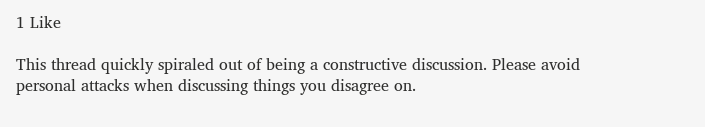1 Like

This thread quickly spiraled out of being a constructive discussion. Please avoid personal attacks when discussing things you disagree on.